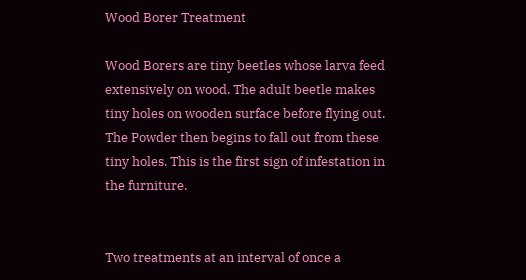Wood Borer Treatment

Wood Borers are tiny beetles whose larva feed extensively on wood. The adult beetle makes tiny holes on wooden surface before flying out. The Powder then begins to fall out from these tiny holes. This is the first sign of infestation in the furniture.


Two treatments at an interval of once a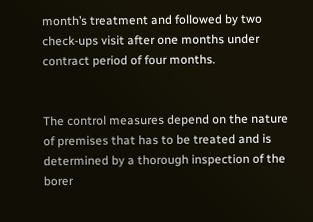month’s treatment and followed by two check-ups visit after one months under contract period of four months.


The control measures depend on the nature of premises that has to be treated and is determined by a thorough inspection of the borer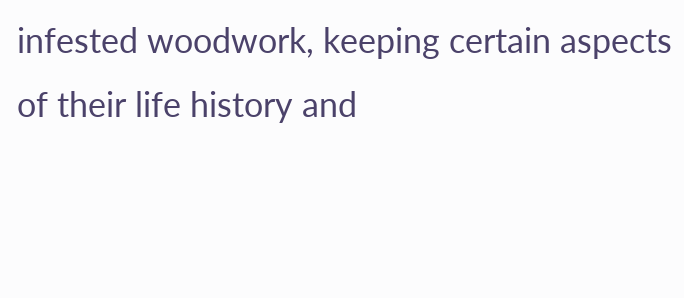infested woodwork, keeping certain aspects of their life history and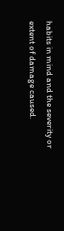habits in mind and the severity or extent of damage caused.